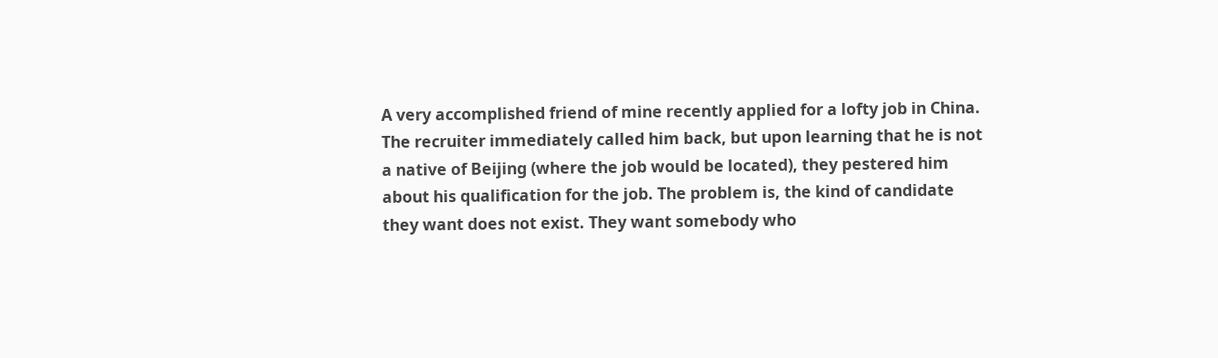A very accomplished friend of mine recently applied for a lofty job in China. The recruiter immediately called him back, but upon learning that he is not a native of Beijing (where the job would be located), they pestered him about his qualification for the job. The problem is, the kind of candidate they want does not exist. They want somebody who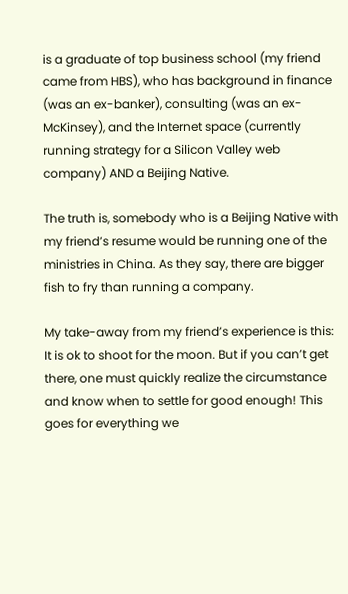is a graduate of top business school (my friend came from HBS), who has background in finance (was an ex-banker), consulting (was an ex-McKinsey), and the Internet space (currently running strategy for a Silicon Valley web company) AND a Beijing Native.

The truth is, somebody who is a Beijing Native with my friend’s resume would be running one of the ministries in China. As they say, there are bigger fish to fry than running a company.

My take-away from my friend’s experience is this: It is ok to shoot for the moon. But if you can’t get there, one must quickly realize the circumstance and know when to settle for good enough! This goes for everything we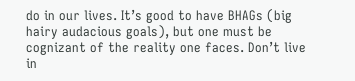do in our lives. It’s good to have BHAGs (big hairy audacious goals), but one must be cognizant of the reality one faces. Don’t live in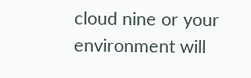cloud nine or your environment will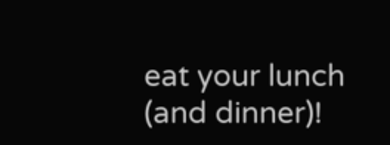eat your lunch (and dinner)!